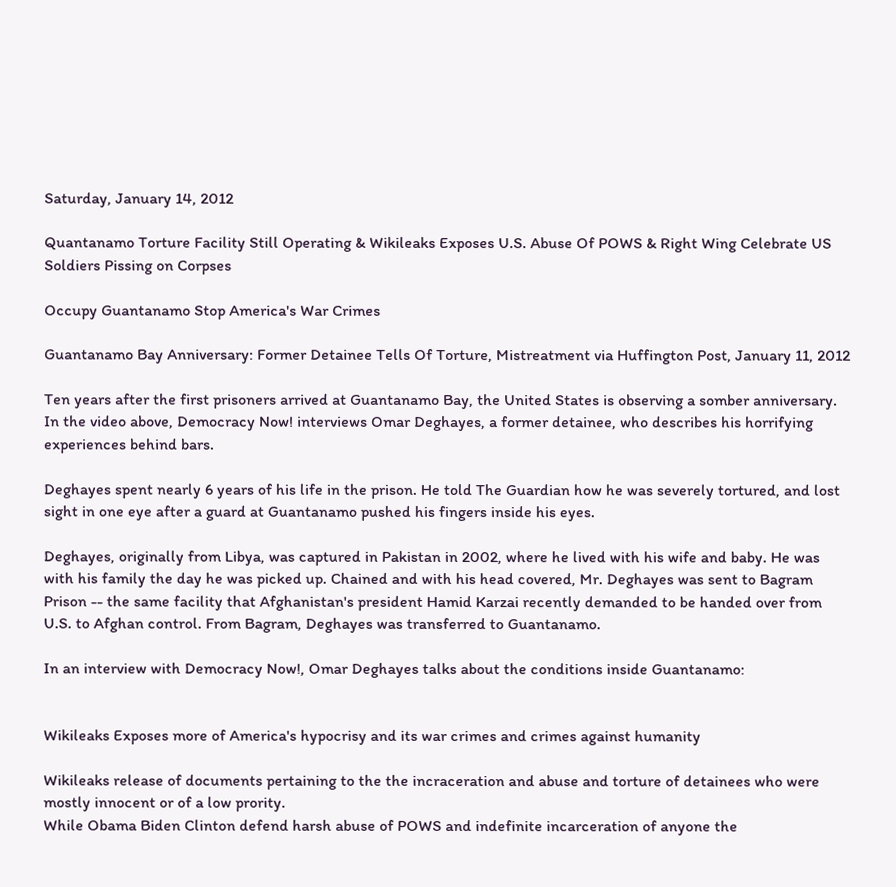Saturday, January 14, 2012

Quantanamo Torture Facility Still Operating & Wikileaks Exposes U.S. Abuse Of POWS & Right Wing Celebrate US Soldiers Pissing on Corpses

Occupy Guantanamo Stop America's War Crimes

Guantanamo Bay Anniversary: Former Detainee Tells Of Torture, Mistreatment via Huffington Post, January 11, 2012

Ten years after the first prisoners arrived at Guantanamo Bay, the United States is observing a somber anniversary. In the video above, Democracy Now! interviews Omar Deghayes, a former detainee, who describes his horrifying experiences behind bars.

Deghayes spent nearly 6 years of his life in the prison. He told The Guardian how he was severely tortured, and lost sight in one eye after a guard at Guantanamo pushed his fingers inside his eyes.

Deghayes, originally from Libya, was captured in Pakistan in 2002, where he lived with his wife and baby. He was with his family the day he was picked up. Chained and with his head covered, Mr. Deghayes was sent to Bagram Prison -- the same facility that Afghanistan's president Hamid Karzai recently demanded to be handed over from U.S. to Afghan control. From Bagram, Deghayes was transferred to Guantanamo.

In an interview with Democracy Now!, Omar Deghayes talks about the conditions inside Guantanamo:


Wikileaks Exposes more of America's hypocrisy and its war crimes and crimes against humanity

Wikileaks release of documents pertaining to the the incraceration and abuse and torture of detainees who were mostly innocent or of a low prority.
While Obama Biden Clinton defend harsh abuse of POWS and indefinite incarceration of anyone the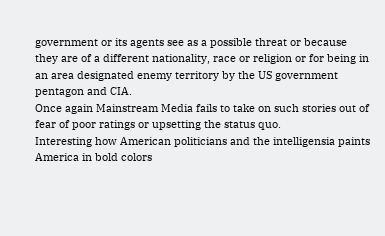government or its agents see as a possible threat or because they are of a different nationality, race or religion or for being in an area designated enemy territory by the US government pentagon and CIA.
Once again Mainstream Media fails to take on such stories out of fear of poor ratings or upsetting the status quo.
Interesting how American politicians and the intelligensia paints America in bold colors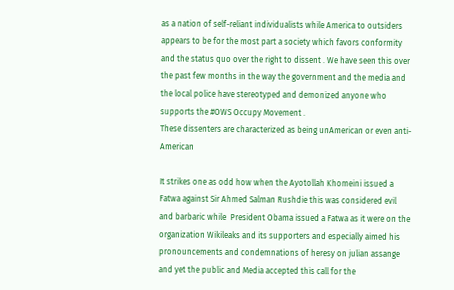as a nation of self-reliant individualists while America to outsiders appears to be for the most part a society which favors conformity and the status quo over the right to dissent . We have seen this over the past few months in the way the government and the media and the local police have stereotyped and demonized anyone who supports the #OWS Occupy Movement .
These dissenters are characterized as being unAmerican or even anti-American

It strikes one as odd how when the Ayotollah Khomeini issued a Fatwa against Sir Ahmed Salman Rushdie this was considered evil and barbaric while  President Obama issued a Fatwa as it were on the organization Wikileaks and its supporters and especially aimed his pronouncements and condemnations of heresy on julian assange and yet the public and Media accepted this call for the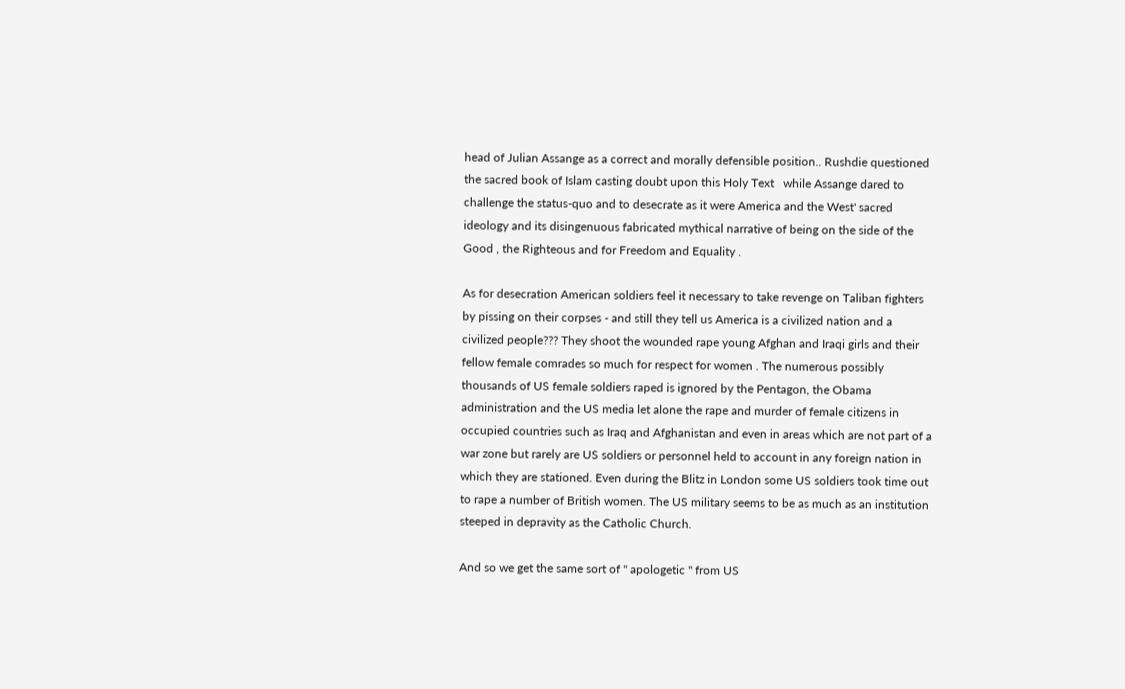head of Julian Assange as a correct and morally defensible position.. Rushdie questioned the sacred book of Islam casting doubt upon this Holy Text   while Assange dared to challenge the status-quo and to desecrate as it were America and the West' sacred ideology and its disingenuous fabricated mythical narrative of being on the side of the Good , the Righteous and for Freedom and Equality .

As for desecration American soldiers feel it necessary to take revenge on Taliban fighters by pissing on their corpses - and still they tell us America is a civilized nation and a civilized people??? They shoot the wounded rape young Afghan and Iraqi girls and their fellow female comrades so much for respect for women . The numerous possibly thousands of US female soldiers raped is ignored by the Pentagon, the Obama administration and the US media let alone the rape and murder of female citizens in occupied countries such as Iraq and Afghanistan and even in areas which are not part of a war zone but rarely are US soldiers or personnel held to account in any foreign nation in which they are stationed. Even during the Blitz in London some US soldiers took time out to rape a number of British women. The US military seems to be as much as an institution steeped in depravity as the Catholic Church.

And so we get the same sort of " apologetic " from US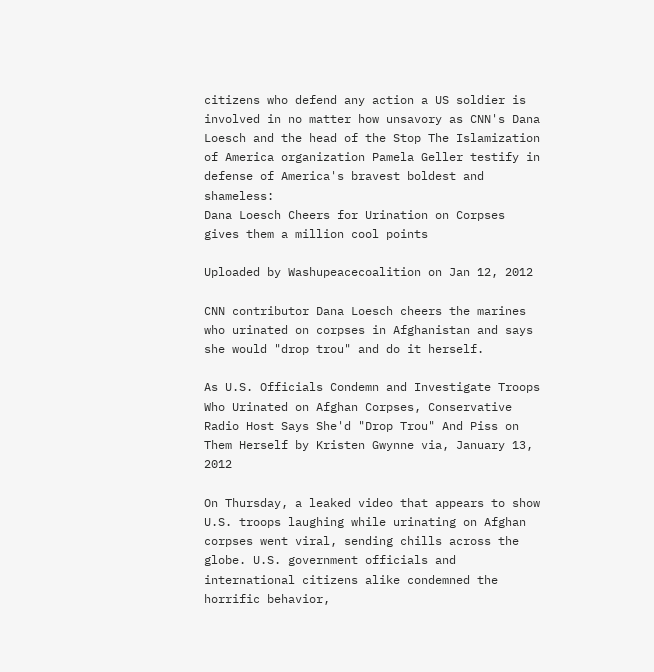citizens who defend any action a US soldier is involved in no matter how unsavory as CNN's Dana Loesch and the head of the Stop The Islamization of America organization Pamela Geller testify in defense of America's bravest boldest and shameless:
Dana Loesch Cheers for Urination on Corpses
gives them a million cool points

Uploaded by Washupeacecoalition on Jan 12, 2012

CNN contributor Dana Loesch cheers the marines who urinated on corpses in Afghanistan and says she would "drop trou" and do it herself.

As U.S. Officials Condemn and Investigate Troops Who Urinated on Afghan Corpses, Conservative Radio Host Says She'd "Drop Trou" And Piss on Them Herself by Kristen Gwynne via, January 13, 2012

On Thursday, a leaked video that appears to show U.S. troops laughing while urinating on Afghan corpses went viral, sending chills across the globe. U.S. government officials and international citizens alike condemned the horrific behavior,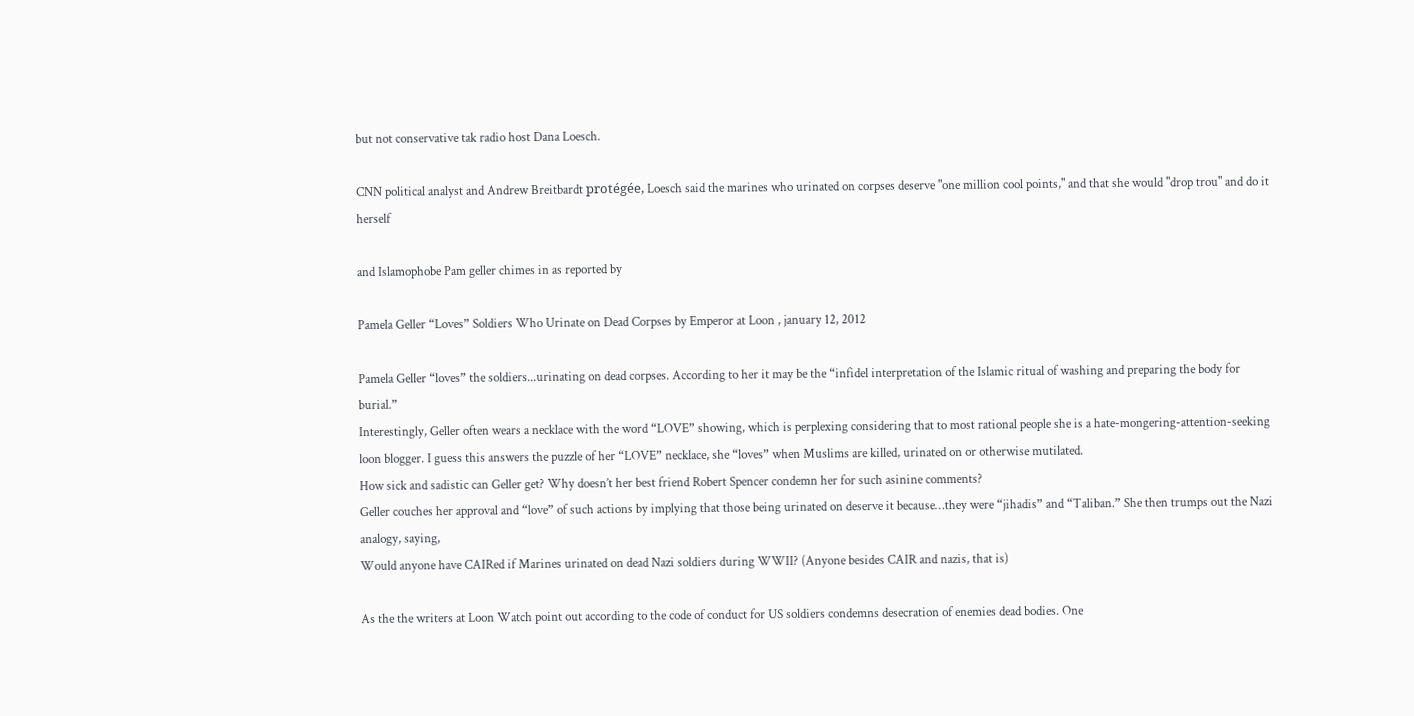but not conservative tak radio host Dana Loesch.

CNN political analyst and Andrew Breitbardt protégée, Loesch said the marines who urinated on corpses deserve "one million cool points," and that she would "drop trou" and do it herself

and Islamophobe Pam geller chimes in as reported by

Pamela Geller “Loves” Soldiers Who Urinate on Dead Corpses by Emperor at Loon , january 12, 2012

Pamela Geller “loves” the soldiers...urinating on dead corpses. According to her it may be the “infidel interpretation of the Islamic ritual of washing and preparing the body for burial.”
Interestingly, Geller often wears a necklace with the word “LOVE” showing, which is perplexing considering that to most rational people she is a hate-mongering-attention-seeking loon blogger. I guess this answers the puzzle of her “LOVE” necklace, she “loves” when Muslims are killed, urinated on or otherwise mutilated.
How sick and sadistic can Geller get? Why doesn’t her best friend Robert Spencer condemn her for such asinine comments?
Geller couches her approval and “love” of such actions by implying that those being urinated on deserve it because…they were “jihadis” and “Taliban.” She then trumps out the Nazi analogy, saying,
Would anyone have CAIRed if Marines urinated on dead Nazi soldiers during WWII? (Anyone besides CAIR and nazis, that is)

As the the writers at Loon Watch point out according to the code of conduct for US soldiers condemns desecration of enemies dead bodies. One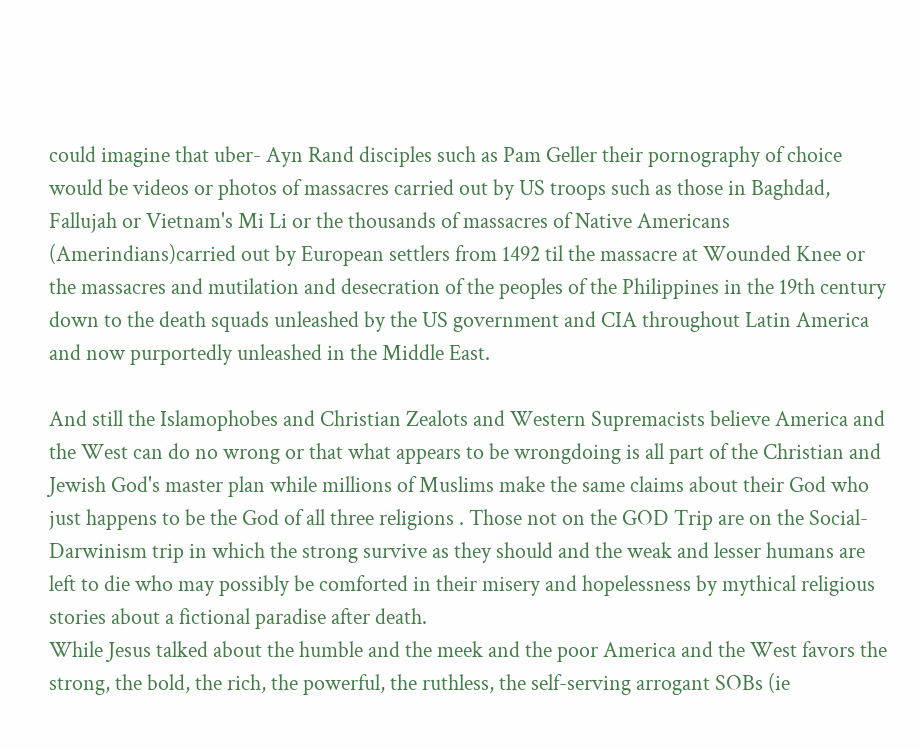could imagine that uber- Ayn Rand disciples such as Pam Geller their pornography of choice would be videos or photos of massacres carried out by US troops such as those in Baghdad, Fallujah or Vietnam's Mi Li or the thousands of massacres of Native Americans (Amerindians)carried out by European settlers from 1492 til the massacre at Wounded Knee or the massacres and mutilation and desecration of the peoples of the Philippines in the 19th century down to the death squads unleashed by the US government and CIA throughout Latin America and now purportedly unleashed in the Middle East.

And still the Islamophobes and Christian Zealots and Western Supremacists believe America and the West can do no wrong or that what appears to be wrongdoing is all part of the Christian and Jewish God's master plan while millions of Muslims make the same claims about their God who just happens to be the God of all three religions . Those not on the GOD Trip are on the Social-Darwinism trip in which the strong survive as they should and the weak and lesser humans are left to die who may possibly be comforted in their misery and hopelessness by mythical religious stories about a fictional paradise after death.
While Jesus talked about the humble and the meek and the poor America and the West favors the strong, the bold, the rich, the powerful, the ruthless, the self-serving arrogant SOBs (ie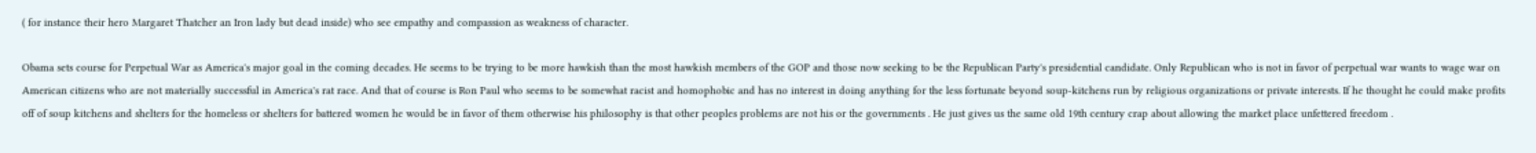( for instance their hero Margaret Thatcher an Iron lady but dead inside) who see empathy and compassion as weakness of character.

Obama sets course for Perpetual War as America's major goal in the coming decades. He seems to be trying to be more hawkish than the most hawkish members of the GOP and those now seeking to be the Republican Party's presidential candidate. Only Republican who is not in favor of perpetual war wants to wage war on American citizens who are not materially successful in America's rat race. And that of course is Ron Paul who seems to be somewhat racist and homophobic and has no interest in doing anything for the less fortunate beyond soup-kitchens run by religious organizations or private interests. If he thought he could make profits off of soup kitchens and shelters for the homeless or shelters for battered women he would be in favor of them otherwise his philosophy is that other peoples problems are not his or the governments . He just gives us the same old 19th century crap about allowing the market place unfettered freedom .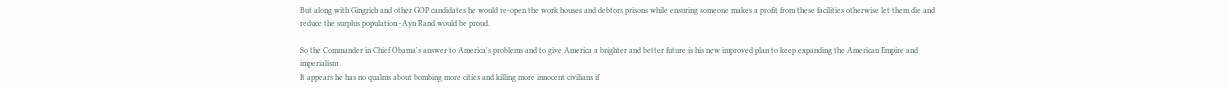But along with Gingrich and other GOP candidates he would re-open the work houses and debtors prisons while ensuring someone makes a profit from these facilities otherwise let them die and reduce the surplus population -Ayn Rand would be proud.

So the Commander in Chief Obama's answer to America's problems and to give America a brighter and better future is his new improved plan to keep expanding the American Empire and imperialism .
It appears he has no qualms about bombing more cities and killing more innocent civilians if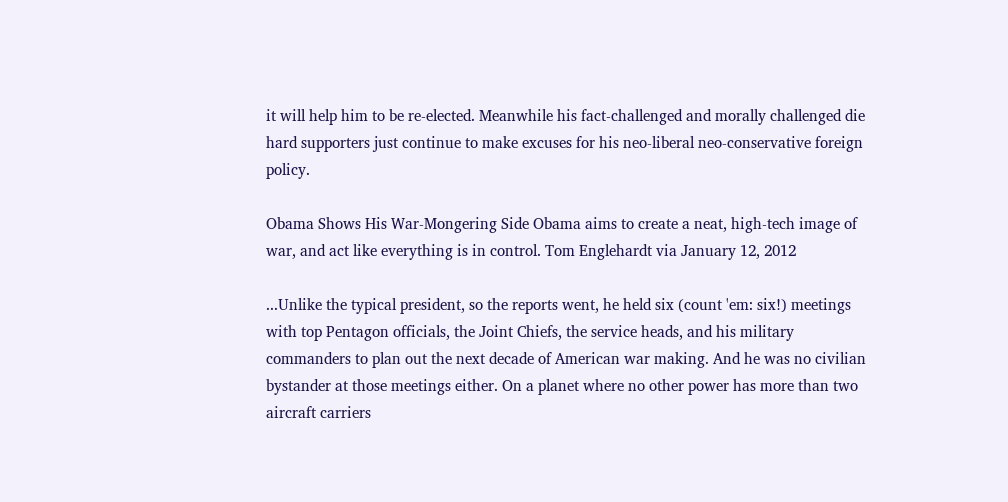it will help him to be re-elected. Meanwhile his fact-challenged and morally challenged die hard supporters just continue to make excuses for his neo-liberal neo-conservative foreign policy.

Obama Shows His War-Mongering Side Obama aims to create a neat, high-tech image of war, and act like everything is in control. Tom Englehardt via January 12, 2012

...Unlike the typical president, so the reports went, he held six (count 'em: six!) meetings with top Pentagon officials, the Joint Chiefs, the service heads, and his military commanders to plan out the next decade of American war making. And he was no civilian bystander at those meetings either. On a planet where no other power has more than two aircraft carriers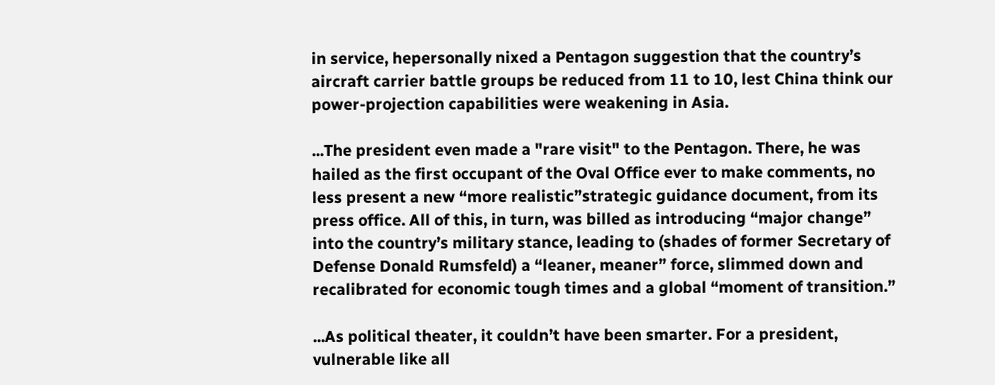in service, hepersonally nixed a Pentagon suggestion that the country’s aircraft carrier battle groups be reduced from 11 to 10, lest China think our power-projection capabilities were weakening in Asia.

...The president even made a "rare visit" to the Pentagon. There, he was hailed as the first occupant of the Oval Office ever to make comments, no less present a new “more realistic”strategic guidance document, from its press office. All of this, in turn, was billed as introducing “major change” into the country’s military stance, leading to (shades of former Secretary of Defense Donald Rumsfeld) a “leaner, meaner” force, slimmed down and recalibrated for economic tough times and a global “moment of transition.”

...As political theater, it couldn’t have been smarter. For a president, vulnerable like all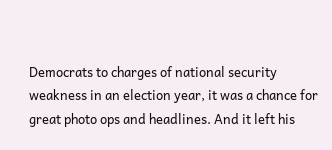Democrats to charges of national security weakness in an election year, it was a chance for great photo ops and headlines. And it left his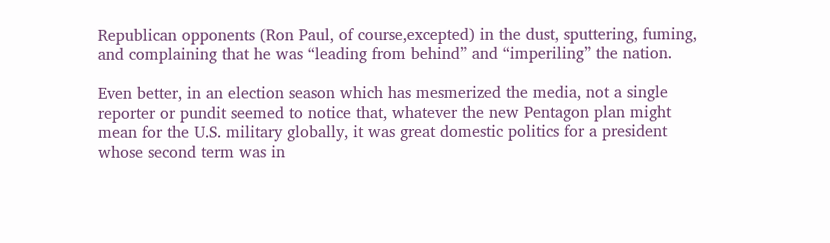Republican opponents (Ron Paul, of course,excepted) in the dust, sputtering, fuming, and complaining that he was “leading from behind” and “imperiling” the nation.

Even better, in an election season which has mesmerized the media, not a single reporter or pundit seemed to notice that, whatever the new Pentagon plan might mean for the U.S. military globally, it was great domestic politics for a president whose second term was in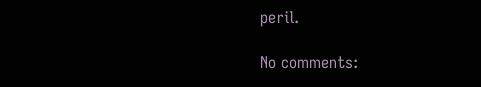peril.

No comments: